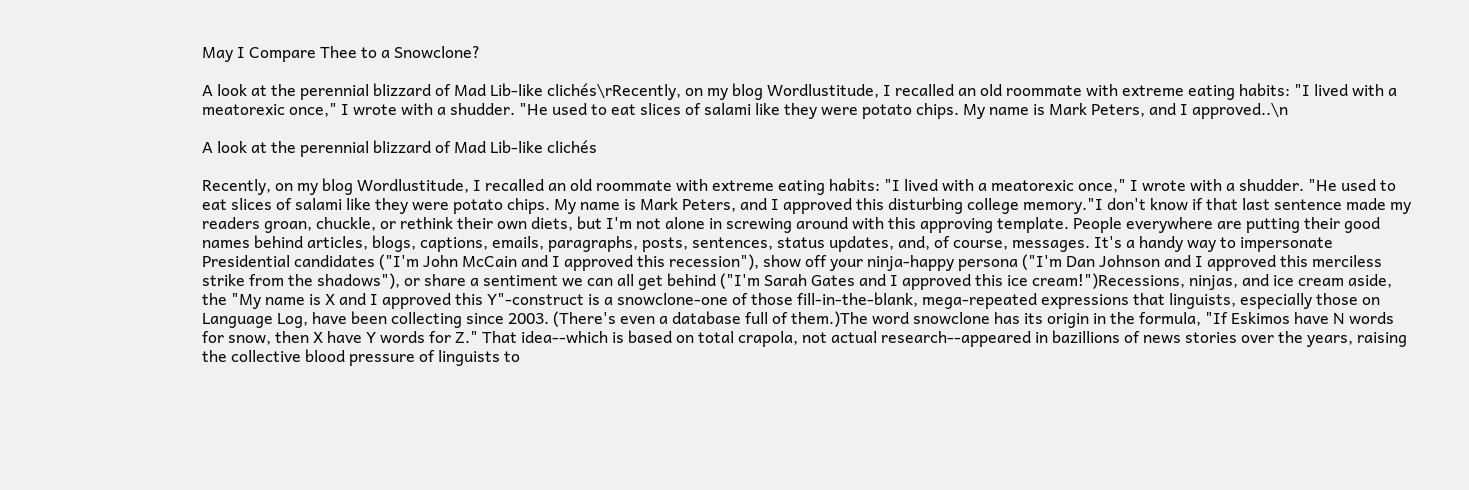May I Compare Thee to a Snowclone?

A look at the perennial blizzard of Mad Lib-like clichés\rRecently, on my blog Wordlustitude, I recalled an old roommate with extreme eating habits: "I lived with a meatorexic once," I wrote with a shudder. "He used to eat slices of salami like they were potato chips. My name is Mark Peters, and I approved..\n

A look at the perennial blizzard of Mad Lib-like clichés

Recently, on my blog Wordlustitude, I recalled an old roommate with extreme eating habits: "I lived with a meatorexic once," I wrote with a shudder. "He used to eat slices of salami like they were potato chips. My name is Mark Peters, and I approved this disturbing college memory."I don't know if that last sentence made my readers groan, chuckle, or rethink their own diets, but I'm not alone in screwing around with this approving template. People everywhere are putting their good names behind articles, blogs, captions, emails, paragraphs, posts, sentences, status updates, and, of course, messages. It's a handy way to impersonate Presidential candidates ("I'm John McCain and I approved this recession"), show off your ninja-happy persona ("I'm Dan Johnson and I approved this merciless strike from the shadows"), or share a sentiment we can all get behind ("I'm Sarah Gates and I approved this ice cream!")Recessions, ninjas, and ice cream aside, the "My name is X and I approved this Y"-construct is a snowclone-one of those fill-in-the-blank, mega-repeated expressions that linguists, especially those on Language Log, have been collecting since 2003. (There's even a database full of them.)The word snowclone has its origin in the formula, "If Eskimos have N words for snow, then X have Y words for Z." That idea--which is based on total crapola, not actual research--appeared in bazillions of news stories over the years, raising the collective blood pressure of linguists to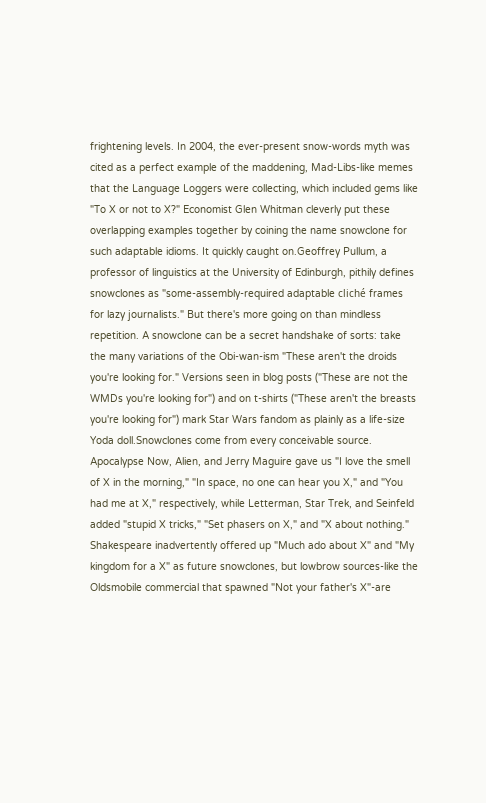frightening levels. In 2004, the ever-present snow-words myth was cited as a perfect example of the maddening, Mad-Libs-like memes that the Language Loggers were collecting, which included gems like "To X or not to X?" Economist Glen Whitman cleverly put these overlapping examples together by coining the name snowclone for such adaptable idioms. It quickly caught on.Geoffrey Pullum, a professor of linguistics at the University of Edinburgh, pithily defines snowclones as "some-assembly-required adaptable cliché frames for lazy journalists." But there's more going on than mindless repetition. A snowclone can be a secret handshake of sorts: take the many variations of the Obi-wan-ism "These aren't the droids you're looking for." Versions seen in blog posts ("These are not the WMDs you're looking for") and on t-shirts ("These aren't the breasts you're looking for") mark Star Wars fandom as plainly as a life-size Yoda doll.Snowclones come from every conceivable source. Apocalypse Now, Alien, and Jerry Maguire gave us "I love the smell of X in the morning," "In space, no one can hear you X," and "You had me at X," respectively, while Letterman, Star Trek, and Seinfeld added "stupid X tricks," "Set phasers on X," and "X about nothing." Shakespeare inadvertently offered up "Much ado about X" and "My kingdom for a X" as future snowclones, but lowbrow sources-like the Oldsmobile commercial that spawned "Not your father's X"-are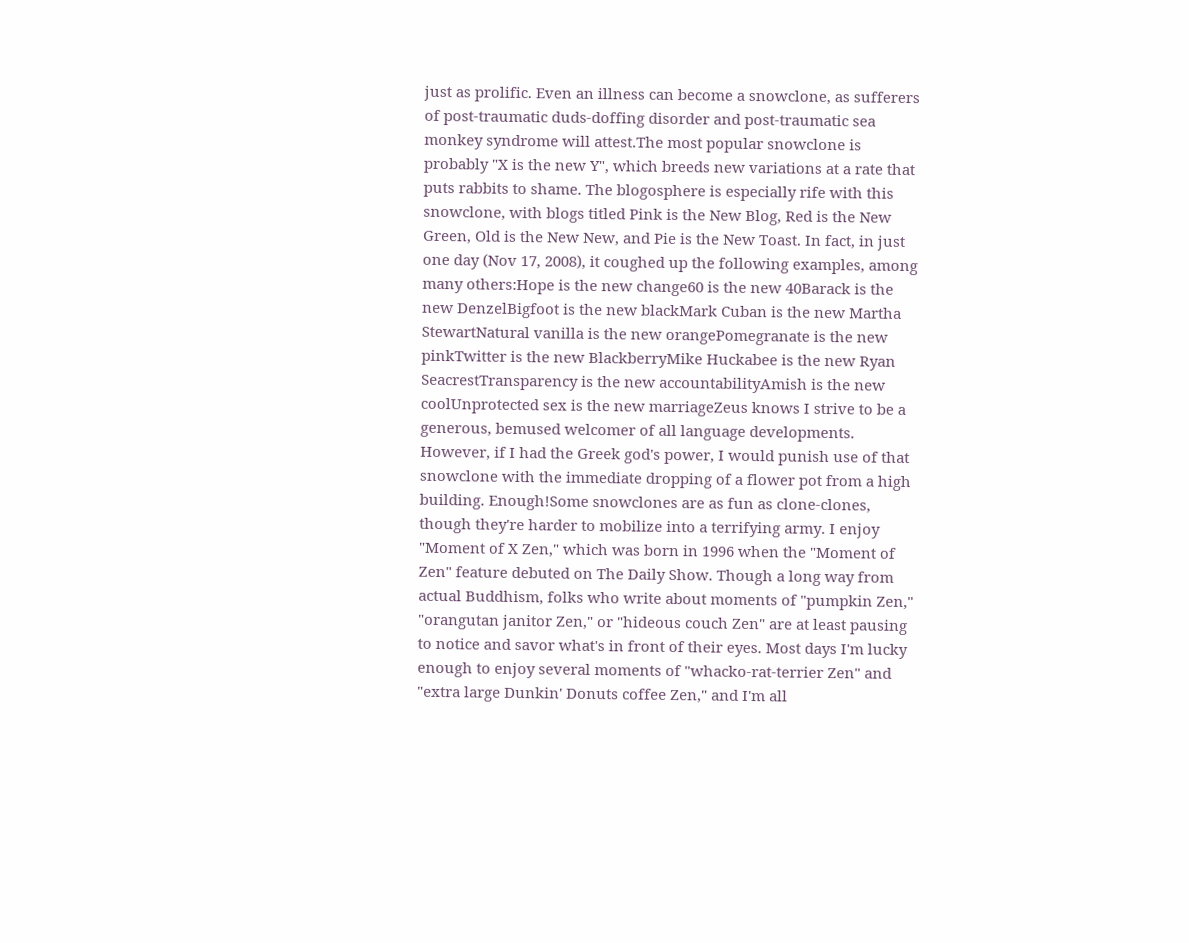just as prolific. Even an illness can become a snowclone, as sufferers of post-traumatic duds-doffing disorder and post-traumatic sea monkey syndrome will attest.The most popular snowclone is probably "X is the new Y", which breeds new variations at a rate that puts rabbits to shame. The blogosphere is especially rife with this snowclone, with blogs titled Pink is the New Blog, Red is the New Green, Old is the New New, and Pie is the New Toast. In fact, in just one day (Nov 17, 2008), it coughed up the following examples, among many others:Hope is the new change60 is the new 40Barack is the new DenzelBigfoot is the new blackMark Cuban is the new Martha StewartNatural vanilla is the new orangePomegranate is the new pinkTwitter is the new BlackberryMike Huckabee is the new Ryan SeacrestTransparency is the new accountabilityAmish is the new coolUnprotected sex is the new marriageZeus knows I strive to be a generous, bemused welcomer of all language developments. However, if I had the Greek god's power, I would punish use of that snowclone with the immediate dropping of a flower pot from a high building. Enough!Some snowclones are as fun as clone-clones, though they're harder to mobilize into a terrifying army. I enjoy "Moment of X Zen," which was born in 1996 when the "Moment of Zen" feature debuted on The Daily Show. Though a long way from actual Buddhism, folks who write about moments of "pumpkin Zen," "orangutan janitor Zen," or "hideous couch Zen" are at least pausing to notice and savor what's in front of their eyes. Most days I'm lucky enough to enjoy several moments of "whacko-rat-terrier Zen" and "extra large Dunkin' Donuts coffee Zen," and I'm all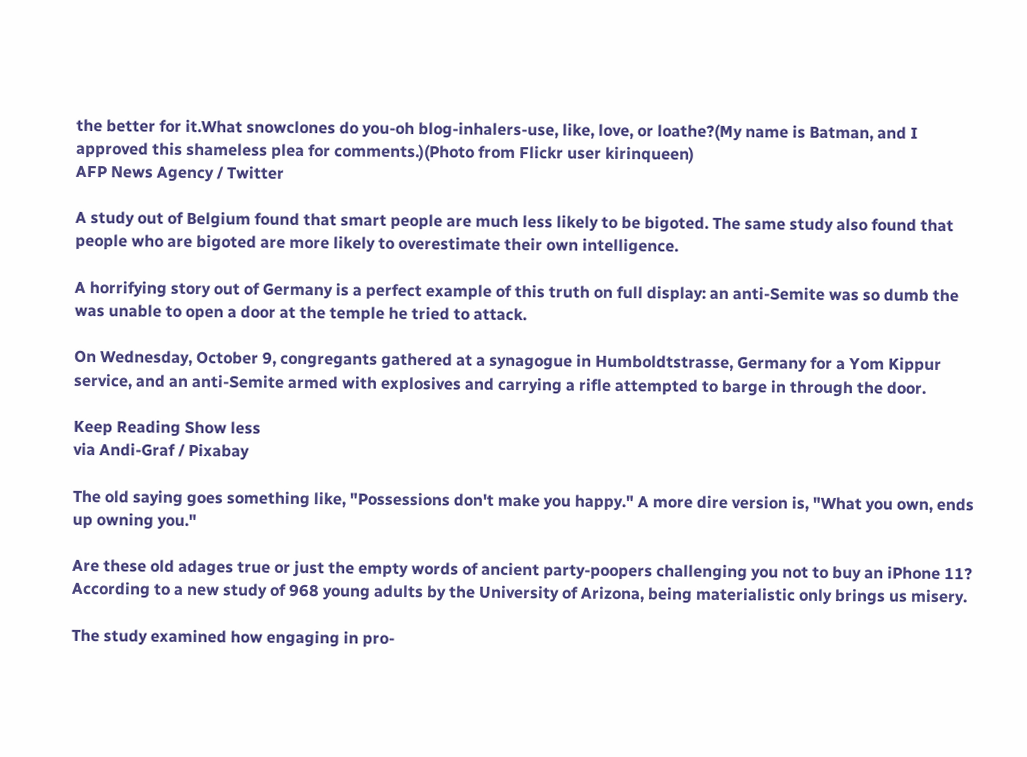the better for it.What snowclones do you-oh blog-inhalers-use, like, love, or loathe?(My name is Batman, and I approved this shameless plea for comments.)(Photo from Flickr user kirinqueen)
AFP News Agency / Twitter

A study out of Belgium found that smart people are much less likely to be bigoted. The same study also found that people who are bigoted are more likely to overestimate their own intelligence.

A horrifying story out of Germany is a perfect example of this truth on full display: an anti-Semite was so dumb the was unable to open a door at the temple he tried to attack.

On Wednesday, October 9, congregants gathered at a synagogue in Humboldtstrasse, Germany for a Yom Kippur service, and an anti-Semite armed with explosives and carrying a rifle attempted to barge in through the door.

Keep Reading Show less
via Andi-Graf / Pixabay

The old saying goes something like, "Possessions don't make you happy." A more dire version is, "What you own, ends up owning you."

Are these old adages true or just the empty words of ancient party-poopers challenging you not to buy an iPhone 11? According to a new study of 968 young adults by the University of Arizona, being materialistic only brings us misery.

The study examined how engaging in pro-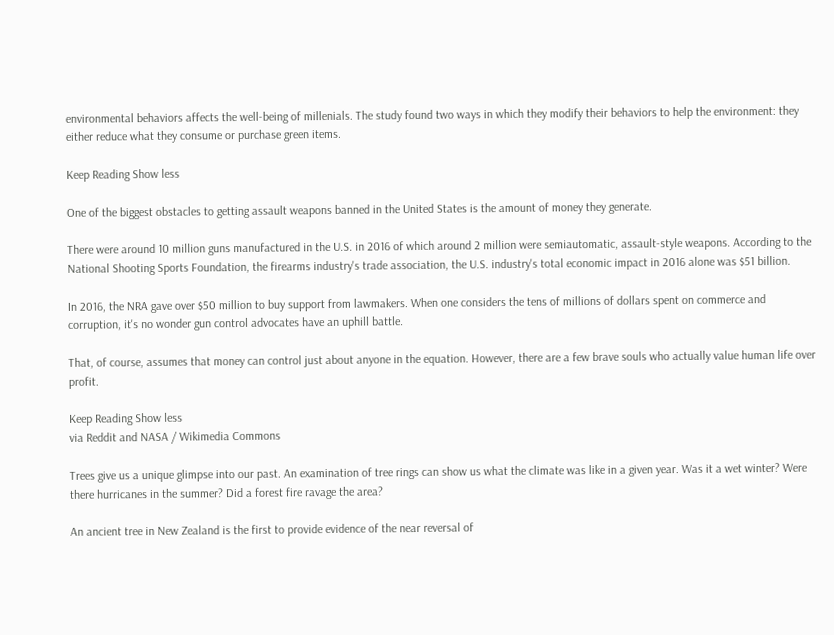environmental behaviors affects the well-being of millenials. The study found two ways in which they modify their behaviors to help the environment: they either reduce what they consume or purchase green items.

Keep Reading Show less

One of the biggest obstacles to getting assault weapons banned in the United States is the amount of money they generate.

There were around 10 million guns manufactured in the U.S. in 2016 of which around 2 million were semiautomatic, assault-style weapons. According to the National Shooting Sports Foundation, the firearms industry's trade association, the U.S. industry's total economic impact in 2016 alone was $51 billion.

In 2016, the NRA gave over $50 million to buy support from lawmakers. When one considers the tens of millions of dollars spent on commerce and corruption, it's no wonder gun control advocates have an uphill battle.

That, of course, assumes that money can control just about anyone in the equation. However, there are a few brave souls who actually value human life over profit.

Keep Reading Show less
via Reddit and NASA / Wikimedia Commons

Trees give us a unique glimpse into our past. An examination of tree rings can show us what the climate was like in a given year. Was it a wet winter? Were there hurricanes in the summer? Did a forest fire ravage the area?

An ancient tree in New Zealand is the first to provide evidence of the near reversal of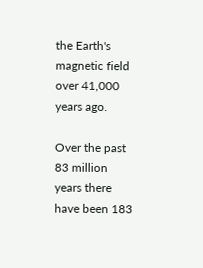the Earth's magnetic field over 41,000 years ago.

Over the past 83 million years there have been 183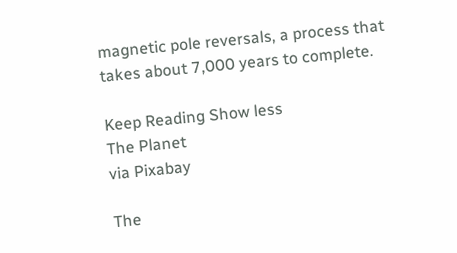magnetic pole reversals, a process that takes about 7,000 years to complete.

Keep Reading Show less
The Planet
via Pixabay

The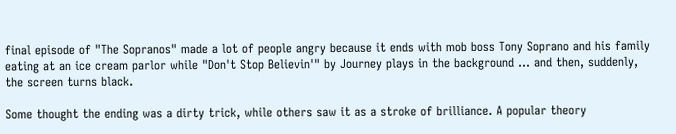final episode of "The Sopranos" made a lot of people angry because it ends with mob boss Tony Soprano and his family eating at an ice cream parlor while "Don't Stop Believin'" by Journey plays in the background … and then, suddenly, the screen turns black.

Some thought the ending was a dirty trick, while others saw it as a stroke of brilliance. A popular theory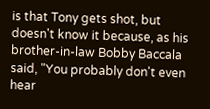is that Tony gets shot, but doesn't know it because, as his brother-in-law Bobby Baccala said, "You probably don't even hear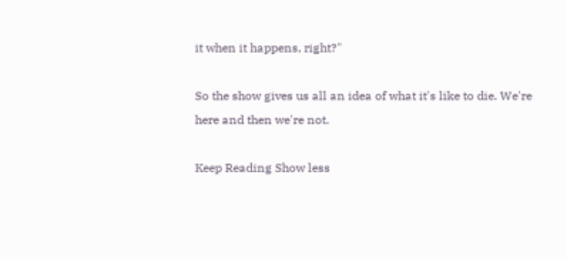it when it happens, right?"

So the show gives us all an idea of what it's like to die. We're here and then we're not.

Keep Reading Show less